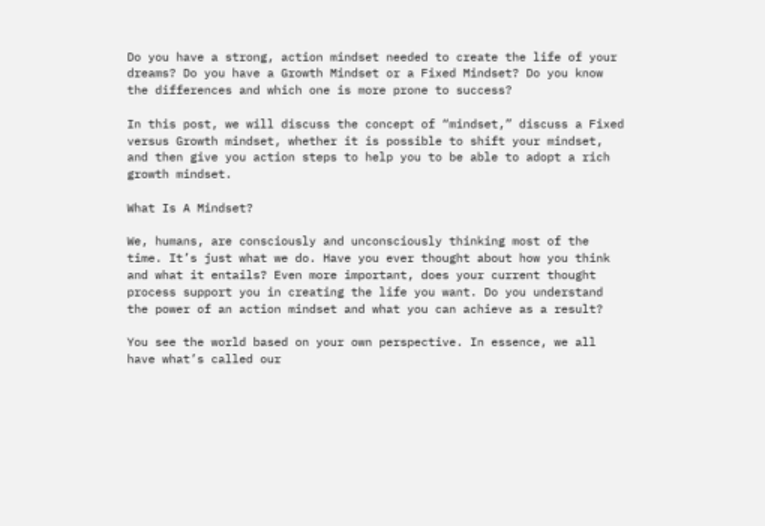Do you have a strong, action mindset needed to create the life of your dreams? Do you have a Growth Mindset or a Fixed Mindset? Do you know the differences and which one is more prone to success?

In this post, we will discuss the concept of “mindset,” discuss a Fixed versus Growth mindset, whether it is possible to shift your mindset, and then give you action steps to help you to be able to adopt a rich growth mindset.

What Is A Mindset?

We, humans, are consciously and unconsciously thinking most of the time. It’s just what we do. Have you ever thought about how you think and what it entails? Even more important, does your current thought process support you in creating the life you want. Do you understand the power of an action mindset and what you can achieve as a result?

You see the world based on your own perspective. In essence, we all have what’s called our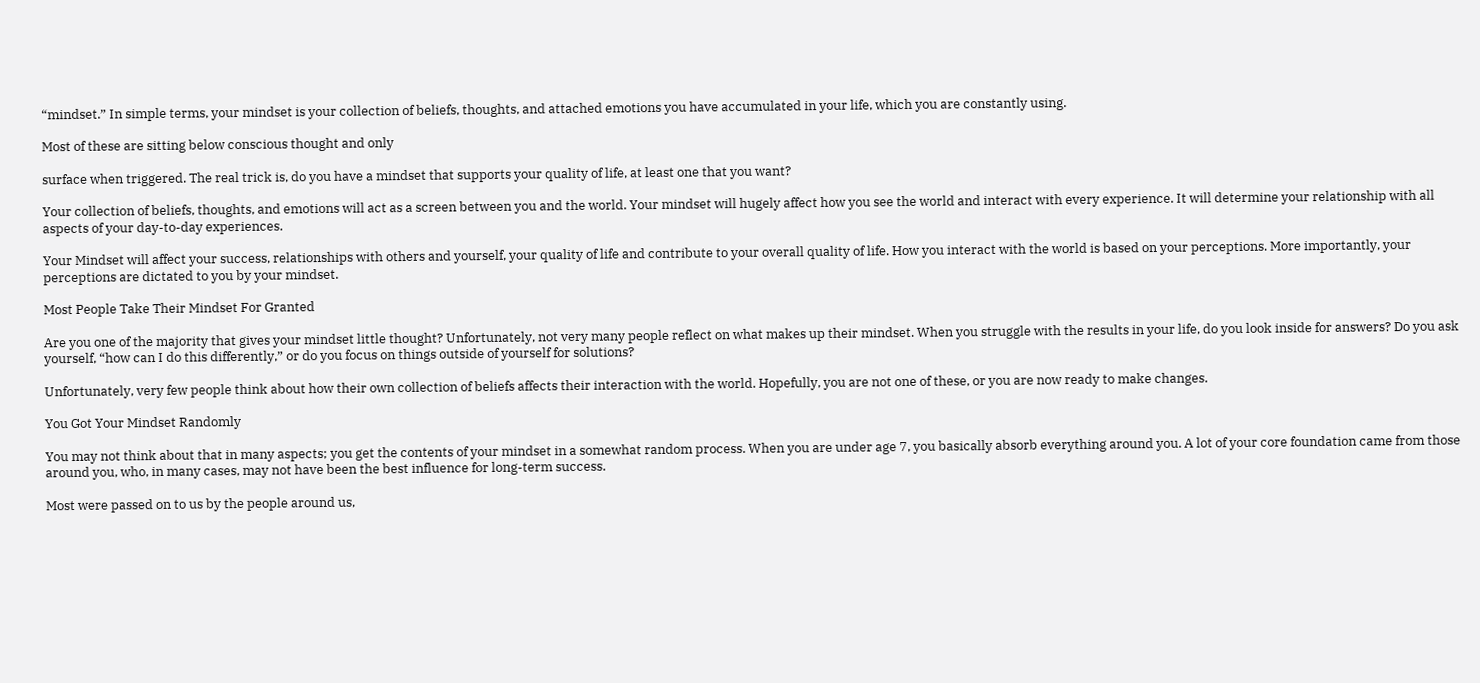“mindset.” In simple terms, your mindset is your collection of beliefs, thoughts, and attached emotions you have accumulated in your life, which you are constantly using.

Most of these are sitting below conscious thought and only

surface when triggered. The real trick is, do you have a mindset that supports your quality of life, at least one that you want?

Your collection of beliefs, thoughts, and emotions will act as a screen between you and the world. Your mindset will hugely affect how you see the world and interact with every experience. It will determine your relationship with all aspects of your day-to-day experiences.

Your Mindset will affect your success, relationships with others and yourself, your quality of life and contribute to your overall quality of life. How you interact with the world is based on your perceptions. More importantly, your perceptions are dictated to you by your mindset.

Most People Take Their Mindset For Granted

Are you one of the majority that gives your mindset little thought? Unfortunately, not very many people reflect on what makes up their mindset. When you struggle with the results in your life, do you look inside for answers? Do you ask yourself, “how can I do this differently,” or do you focus on things outside of yourself for solutions?

Unfortunately, very few people think about how their own collection of beliefs affects their interaction with the world. Hopefully, you are not one of these, or you are now ready to make changes.

You Got Your Mindset Randomly

You may not think about that in many aspects; you get the contents of your mindset in a somewhat random process. When you are under age 7, you basically absorb everything around you. A lot of your core foundation came from those around you, who, in many cases, may not have been the best influence for long-term success.

Most were passed on to us by the people around us,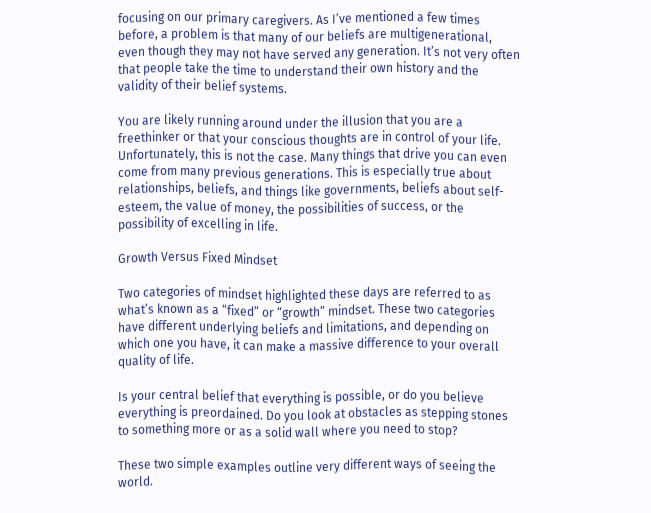focusing on our primary caregivers. As I’ve mentioned a few times before, a problem is that many of our beliefs are multigenerational, even though they may not have served any generation. It’s not very often that people take the time to understand their own history and the validity of their belief systems.

You are likely running around under the illusion that you are a freethinker or that your conscious thoughts are in control of your life. Unfortunately, this is not the case. Many things that drive you can even come from many previous generations. This is especially true about relationships, beliefs, and things like governments, beliefs about self-esteem, the value of money, the possibilities of success, or the possibility of excelling in life.

Growth Versus Fixed Mindset

Two categories of mindset highlighted these days are referred to as what’s known as a “fixed” or “growth” mindset. These two categories have different underlying beliefs and limitations, and depending on which one you have, it can make a massive difference to your overall quality of life.

Is your central belief that everything is possible, or do you believe everything is preordained. Do you look at obstacles as stepping stones to something more or as a solid wall where you need to stop?

These two simple examples outline very different ways of seeing the world.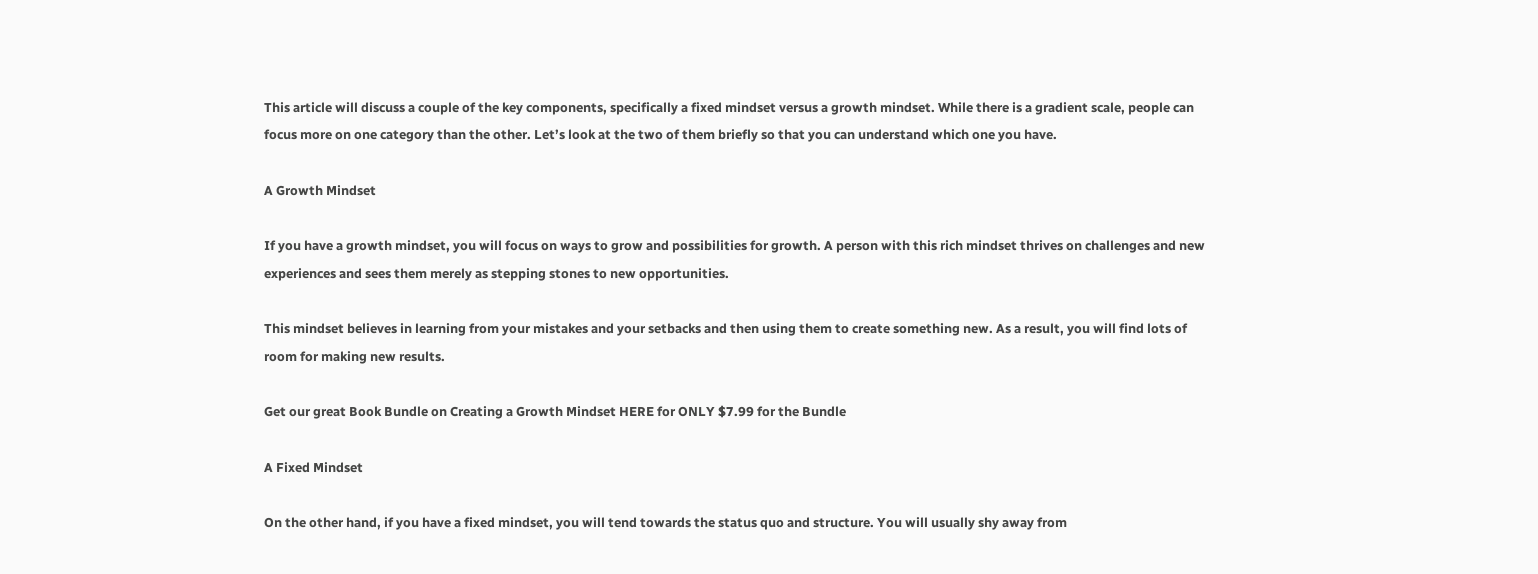This article will discuss a couple of the key components, specifically a fixed mindset versus a growth mindset. While there is a gradient scale, people can focus more on one category than the other. Let’s look at the two of them briefly so that you can understand which one you have.

A Growth Mindset

If you have a growth mindset, you will focus on ways to grow and possibilities for growth. A person with this rich mindset thrives on challenges and new experiences and sees them merely as stepping stones to new opportunities.

This mindset believes in learning from your mistakes and your setbacks and then using them to create something new. As a result, you will find lots of room for making new results.

Get our great Book Bundle on Creating a Growth Mindset HERE for ONLY $7.99 for the Bundle

A Fixed Mindset

On the other hand, if you have a fixed mindset, you will tend towards the status quo and structure. You will usually shy away from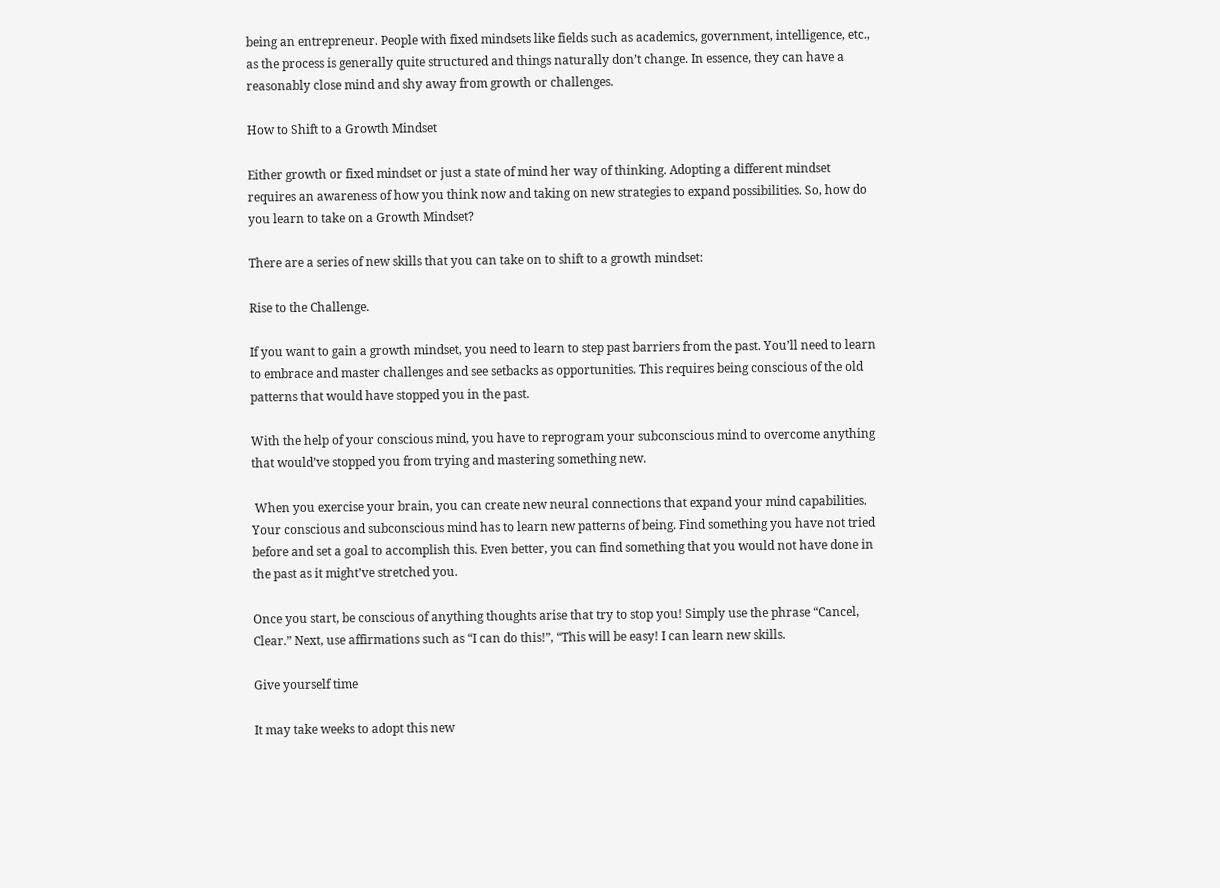being an entrepreneur. People with fixed mindsets like fields such as academics, government, intelligence, etc., as the process is generally quite structured and things naturally don’t change. In essence, they can have a reasonably close mind and shy away from growth or challenges.

How to Shift to a Growth Mindset

Either growth or fixed mindset or just a state of mind her way of thinking. Adopting a different mindset requires an awareness of how you think now and taking on new strategies to expand possibilities. So, how do you learn to take on a Growth Mindset?

There are a series of new skills that you can take on to shift to a growth mindset:

Rise to the Challenge.

If you want to gain a growth mindset, you need to learn to step past barriers from the past. You’ll need to learn to embrace and master challenges and see setbacks as opportunities. This requires being conscious of the old patterns that would have stopped you in the past.

With the help of your conscious mind, you have to reprogram your subconscious mind to overcome anything that would’ve stopped you from trying and mastering something new.

 When you exercise your brain, you can create new neural connections that expand your mind capabilities. Your conscious and subconscious mind has to learn new patterns of being. Find something you have not tried before and set a goal to accomplish this. Even better, you can find something that you would not have done in the past as it might’ve stretched you.

Once you start, be conscious of anything thoughts arise that try to stop you! Simply use the phrase “Cancel, Clear.” Next, use affirmations such as “I can do this!”, “This will be easy! I can learn new skills.

Give yourself time

It may take weeks to adopt this new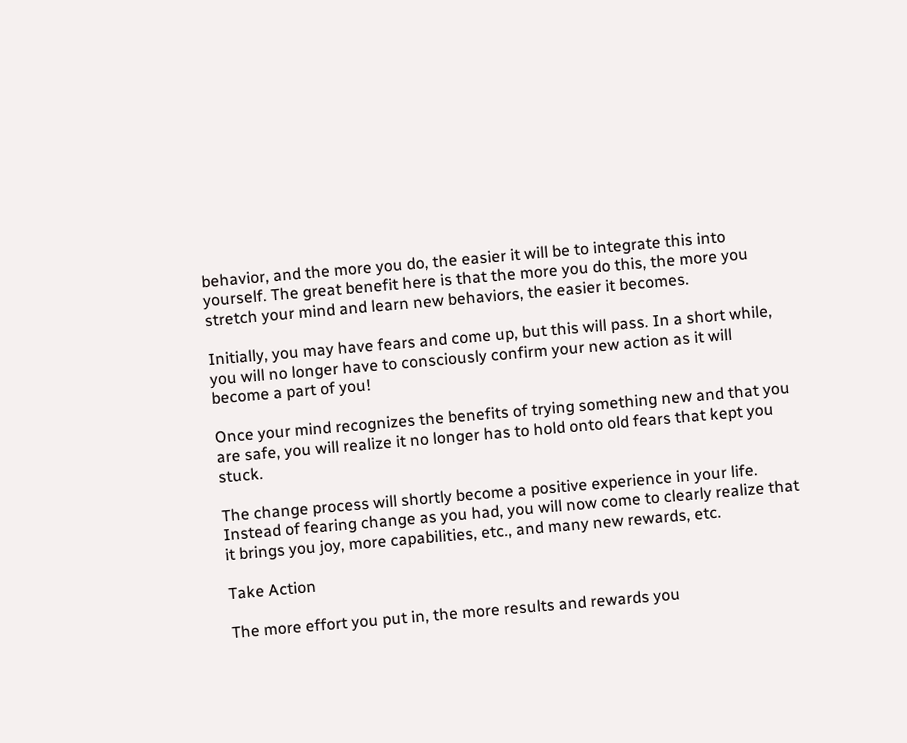behavior, and the more you do, the easier it will be to integrate this into yourself. The great benefit here is that the more you do this, the more you stretch your mind and learn new behaviors, the easier it becomes.

Initially, you may have fears and come up, but this will pass. In a short while, you will no longer have to consciously confirm your new action as it will become a part of you!

Once your mind recognizes the benefits of trying something new and that you are safe, you will realize it no longer has to hold onto old fears that kept you stuck.

The change process will shortly become a positive experience in your life. Instead of fearing change as you had, you will now come to clearly realize that it brings you joy, more capabilities, etc., and many new rewards, etc.

Take Action

The more effort you put in, the more results and rewards you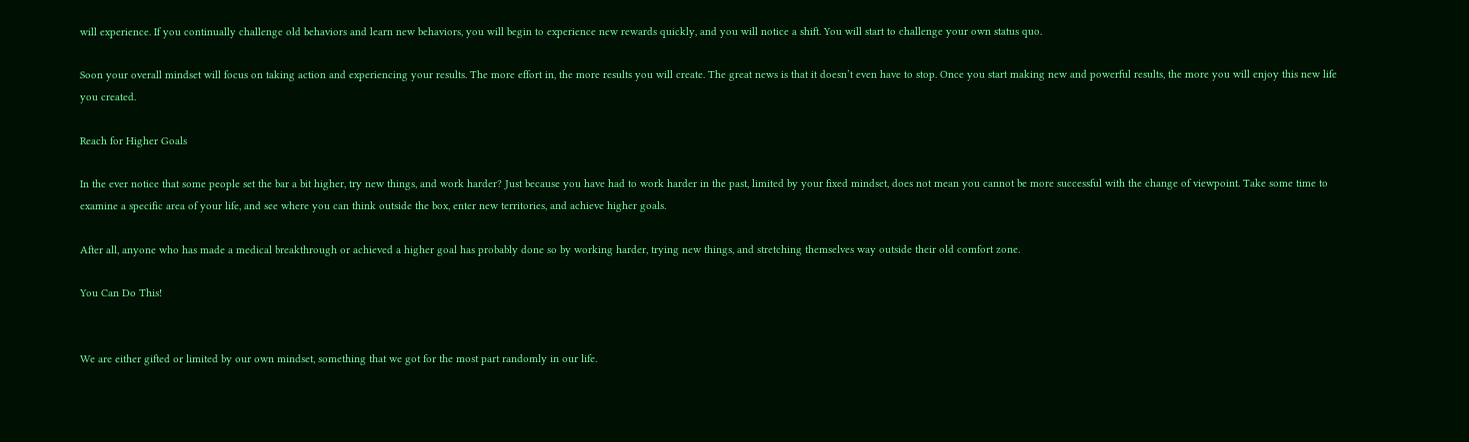will experience. If you continually challenge old behaviors and learn new behaviors, you will begin to experience new rewards quickly, and you will notice a shift. You will start to challenge your own status quo.

Soon your overall mindset will focus on taking action and experiencing your results. The more effort in, the more results you will create. The great news is that it doesn’t even have to stop. Once you start making new and powerful results, the more you will enjoy this new life you created.

Reach for Higher Goals

In the ever notice that some people set the bar a bit higher, try new things, and work harder? Just because you have had to work harder in the past, limited by your fixed mindset, does not mean you cannot be more successful with the change of viewpoint. Take some time to examine a specific area of your life, and see where you can think outside the box, enter new territories, and achieve higher goals.

After all, anyone who has made a medical breakthrough or achieved a higher goal has probably done so by working harder, trying new things, and stretching themselves way outside their old comfort zone.

You Can Do This!


We are either gifted or limited by our own mindset, something that we got for the most part randomly in our life.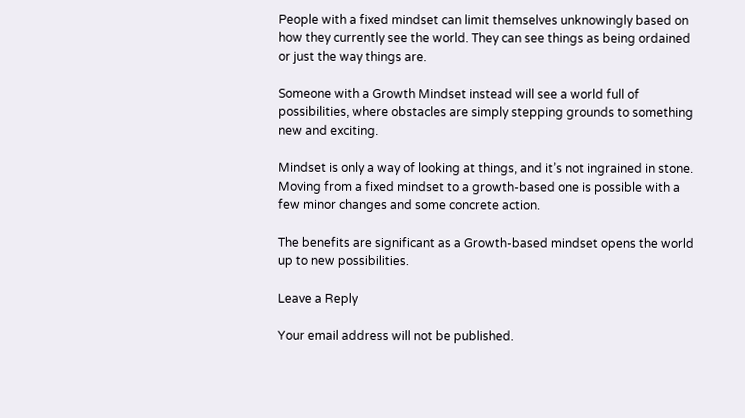People with a fixed mindset can limit themselves unknowingly based on how they currently see the world. They can see things as being ordained or just the way things are.

Someone with a Growth Mindset instead will see a world full of possibilities, where obstacles are simply stepping grounds to something new and exciting.

Mindset is only a way of looking at things, and it’s not ingrained in stone. Moving from a fixed mindset to a growth-based one is possible with a few minor changes and some concrete action.

The benefits are significant as a Growth-based mindset opens the world up to new possibilities.

Leave a Reply

Your email address will not be published.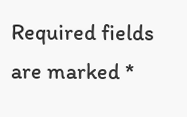Required fields are marked *